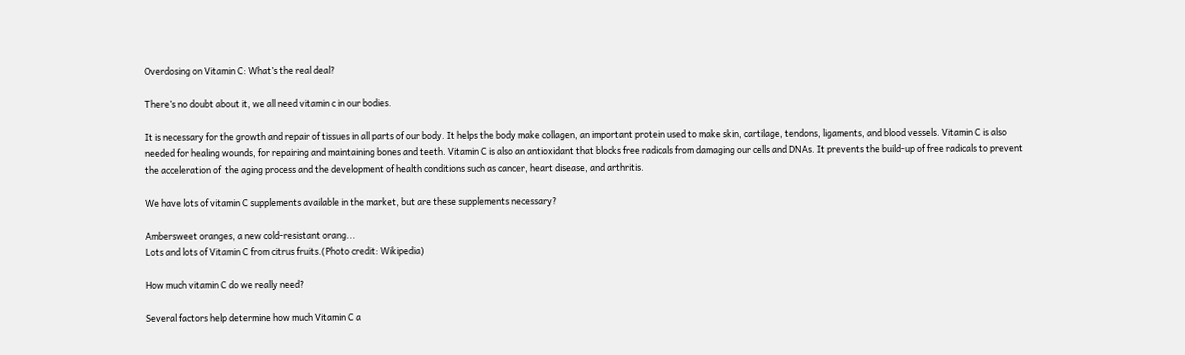Overdosing on Vitamin C: What’s the real deal?

There’s no doubt about it, we all need vitamin c in our bodies.

It is necessary for the growth and repair of tissues in all parts of our body. It helps the body make collagen, an important protein used to make skin, cartilage, tendons, ligaments, and blood vessels. Vitamin C is also needed for healing wounds, for repairing and maintaining bones and teeth. Vitamin C is also an antioxidant that blocks free radicals from damaging our cells and DNAs. It prevents the build-up of free radicals to prevent the acceleration of  the aging process and the development of health conditions such as cancer, heart disease, and arthritis.

We have lots of vitamin C supplements available in the market, but are these supplements necessary?

Ambersweet oranges, a new cold-resistant orang...
Lots and lots of Vitamin C from citrus fruits.(Photo credit: Wikipedia)

How much vitamin C do we really need?

Several factors help determine how much Vitamin C a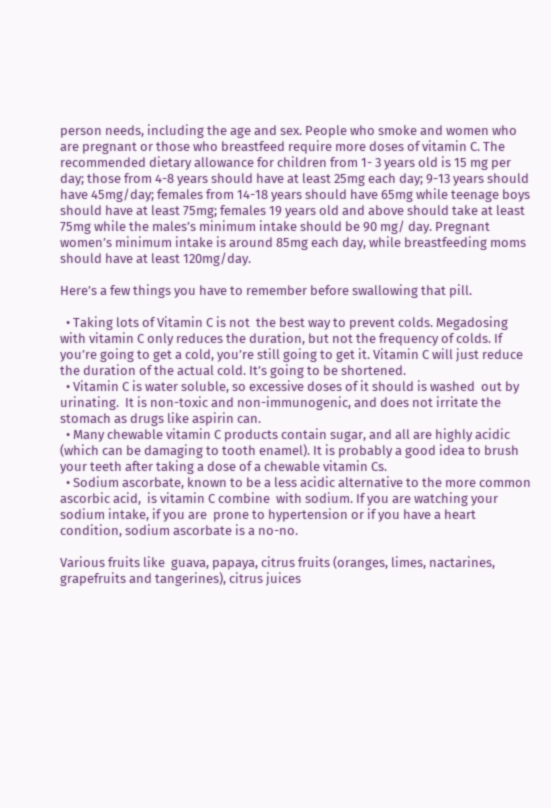person needs, including the age and sex. People who smoke and women who are pregnant or those who breastfeed require more doses of vitamin C. The recommended dietary allowance for children from 1- 3 years old is 15 mg per day; those from 4-8 years should have at least 25mg each day; 9-13 years should  have 45mg/day; females from 14-18 years should have 65mg while teenage boys should have at least 75mg; females 19 years old and above should take at least 75mg while the males’s minimum intake should be 90 mg/ day. Pregnant women’s minimum intake is around 85mg each day, while breastfeeding moms should have at least 120mg/day.

Here’s a few things you have to remember before swallowing that pill.

  • Taking lots of Vitamin C is not  the best way to prevent colds. Megadosing with vitamin C only reduces the duration, but not the frequency of colds. If you’re going to get a cold, you’re still going to get it. Vitamin C will just reduce the duration of the actual cold. It’s going to be shortened.
  • Vitamin C is water soluble, so excessive doses of it should is washed  out by urinating.  It is non-toxic and non-immunogenic, and does not irritate the stomach as drugs like aspirin can.
  • Many chewable vitamin C products contain sugar, and all are highly acidic (which can be damaging to tooth enamel). It is probably a good idea to brush your teeth after taking a dose of a chewable vitamin Cs.
  • Sodium ascorbate, known to be a less acidic alternative to the more common ascorbic acid,  is vitamin C combine  with sodium. If you are watching your sodium intake, if you are  prone to hypertension or if you have a heart condition, sodium ascorbate is a no-no.

Various fruits like  guava, papaya, citrus fruits (oranges, limes, nactarines, grapefruits and tangerines), citrus juices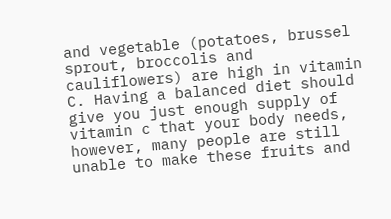and vegetable (potatoes, brussel sprout, broccolis and cauliflowers) are high in vitamin C. Having a balanced diet should give you just enough supply of vitamin c that your body needs, however, many people are still unable to make these fruits and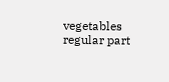vegetables regular part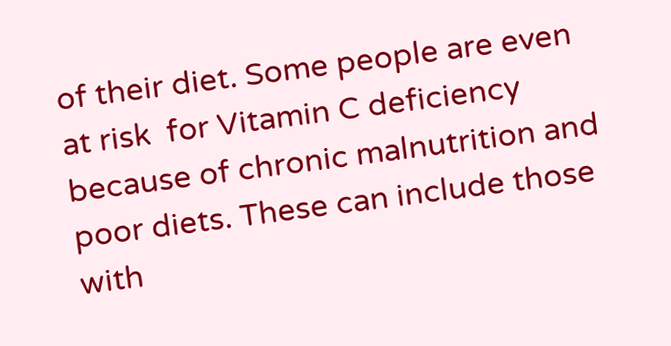of their diet. Some people are even at risk  for Vitamin C deficiency because of chronic malnutrition and poor diets. These can include those with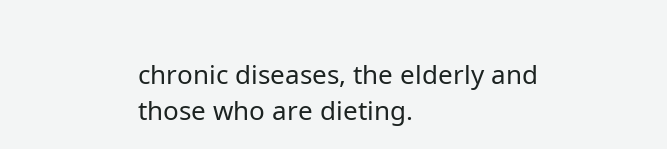chronic diseases, the elderly and those who are dieting.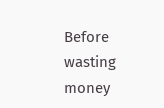Before wasting money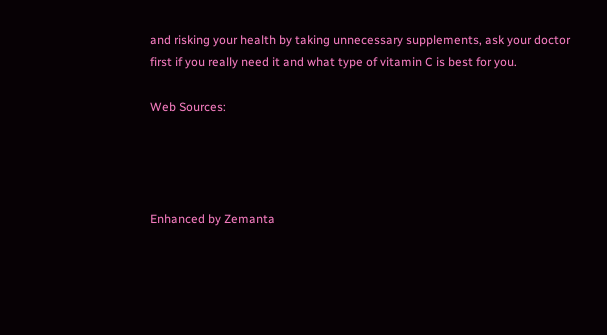and risking your health by taking unnecessary supplements, ask your doctor first if you really need it and what type of vitamin C is best for you.

Web Sources:




Enhanced by Zemanta